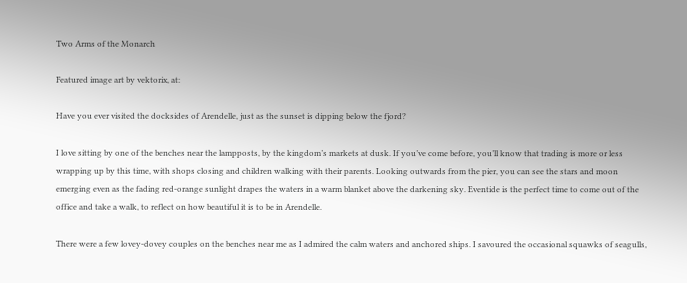Two Arms of the Monarch

Featured image art by vektorix, at:

Have you ever visited the docksides of Arendelle, just as the sunset is dipping below the fjord?

I love sitting by one of the benches near the lampposts, by the kingdom’s markets at dusk. If you’ve come before, you’ll know that trading is more or less wrapping up by this time, with shops closing and children walking with their parents. Looking outwards from the pier, you can see the stars and moon emerging even as the fading red-orange sunlight drapes the waters in a warm blanket above the darkening sky. Eventide is the perfect time to come out of the office and take a walk, to reflect on how beautiful it is to be in Arendelle.

There were a few lovey-dovey couples on the benches near me as I admired the calm waters and anchored ships. I savoured the occasional squawks of seagulls,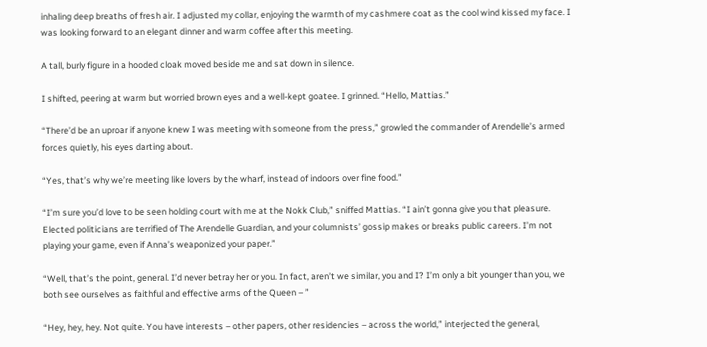inhaling deep breaths of fresh air. I adjusted my collar, enjoying the warmth of my cashmere coat as the cool wind kissed my face. I was looking forward to an elegant dinner and warm coffee after this meeting.

A tall, burly figure in a hooded cloak moved beside me and sat down in silence.

I shifted, peering at warm but worried brown eyes and a well-kept goatee. I grinned. “Hello, Mattias.”

“There’d be an uproar if anyone knew I was meeting with someone from the press,” growled the commander of Arendelle’s armed forces quietly, his eyes darting about.

“Yes, that’s why we’re meeting like lovers by the wharf, instead of indoors over fine food.”

“I’m sure you’d love to be seen holding court with me at the Nokk Club,” sniffed Mattias. “I ain’t gonna give you that pleasure. Elected politicians are terrified of The Arendelle Guardian, and your columnists’ gossip makes or breaks public careers. I’m not playing your game, even if Anna’s weaponized your paper.”

“Well, that’s the point, general. I’d never betray her or you. In fact, aren’t we similar, you and I? I’m only a bit younger than you, we both see ourselves as faithful and effective arms of the Queen – ”

“Hey, hey, hey. Not quite. You have interests – other papers, other residencies – across the world,” interjected the general,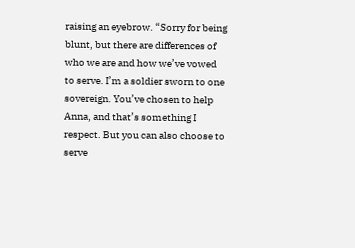raising an eyebrow. “Sorry for being blunt, but there are differences of who we are and how we’ve vowed to serve. I’m a soldier sworn to one sovereign. You’ve chosen to help Anna, and that’s something I respect. But you can also choose to serve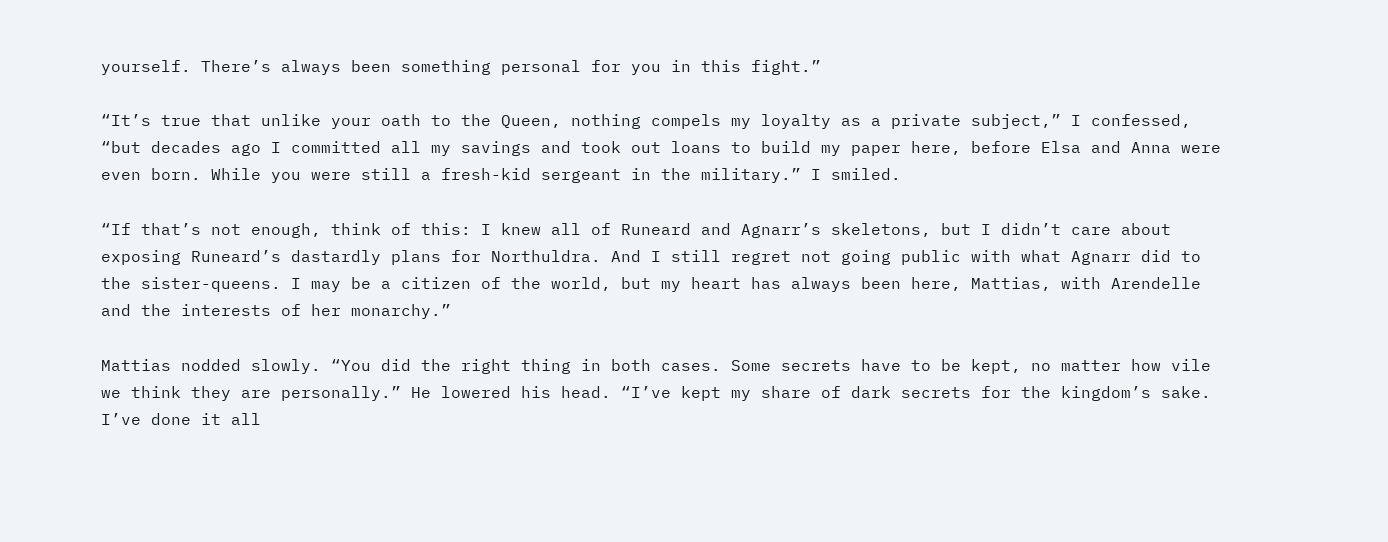yourself. There’s always been something personal for you in this fight.”

“It’s true that unlike your oath to the Queen, nothing compels my loyalty as a private subject,” I confessed, “but decades ago I committed all my savings and took out loans to build my paper here, before Elsa and Anna were even born. While you were still a fresh-kid sergeant in the military.” I smiled.

“If that’s not enough, think of this: I knew all of Runeard and Agnarr’s skeletons, but I didn’t care about exposing Runeard’s dastardly plans for Northuldra. And I still regret not going public with what Agnarr did to the sister-queens. I may be a citizen of the world, but my heart has always been here, Mattias, with Arendelle and the interests of her monarchy.”

Mattias nodded slowly. “You did the right thing in both cases. Some secrets have to be kept, no matter how vile we think they are personally.” He lowered his head. “I’ve kept my share of dark secrets for the kingdom’s sake. I’ve done it all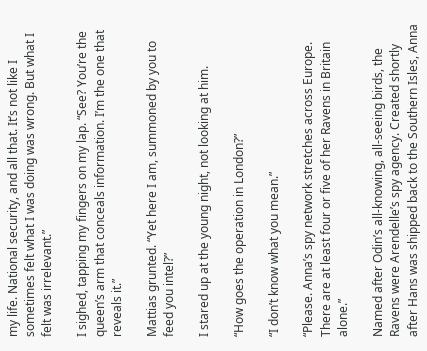my life. National security, and all that. It’s not like I sometimes felt what I was doing was wrong. But what I felt was irrelevant.”

I sighed, tapping my fingers on my lap. “See? You’re the queen’s arm that conceals information. I’m the one that reveals it.”

Mattias grunted. “Yet here I am, summoned by you to feed you intel?”

I stared up at the young night, not looking at him.

“How goes the operation in London?”

“I don’t know what you mean.”

“Please. Anna’s spy network stretches across Europe. There are at least four or five of her Ravens in Britain alone.”

Named after Odin’s all-knowing, all-seeing birds, the Ravens were Arendelle’s spy agency. Created shortly after Hans was shipped back to the Southern Isles, Anna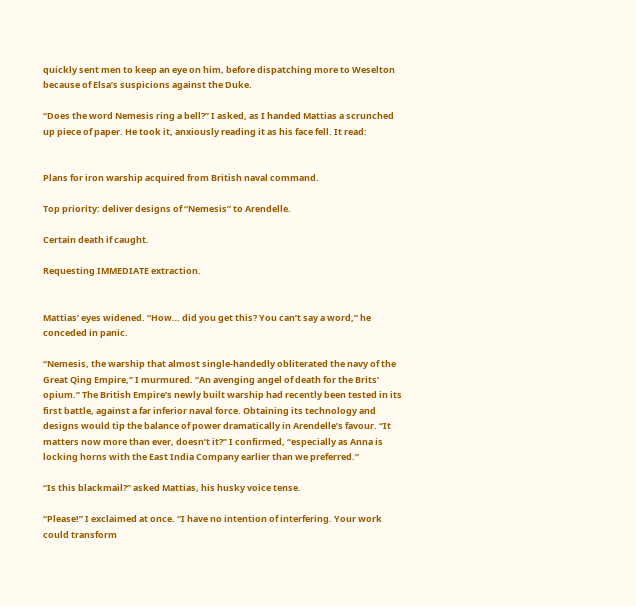quickly sent men to keep an eye on him, before dispatching more to Weselton because of Elsa’s suspicions against the Duke.

“Does the word Nemesis ring a bell?” I asked, as I handed Mattias a scrunched up piece of paper. He took it, anxiously reading it as his face fell. It read:


Plans for iron warship acquired from British naval command.

Top priority: deliver designs of “Nemesis” to Arendelle.

Certain death if caught.

Requesting IMMEDIATE extraction.


Mattias’ eyes widened. “How… did you get this? You can’t say a word,” he conceded in panic.

“Nemesis, the warship that almost single-handedly obliterated the navy of the Great Qing Empire,” I murmured. “An avenging angel of death for the Brits’ opium.” The British Empire’s newly built warship had recently been tested in its first battle, against a far inferior naval force. Obtaining its technology and designs would tip the balance of power dramatically in Arendelle’s favour. “It matters now more than ever, doesn’t it?” I confirmed, “especially as Anna is locking horns with the East India Company earlier than we preferred.”

“Is this blackmail?” asked Mattias, his husky voice tense.

“Please!” I exclaimed at once. “I have no intention of interfering. Your work could transform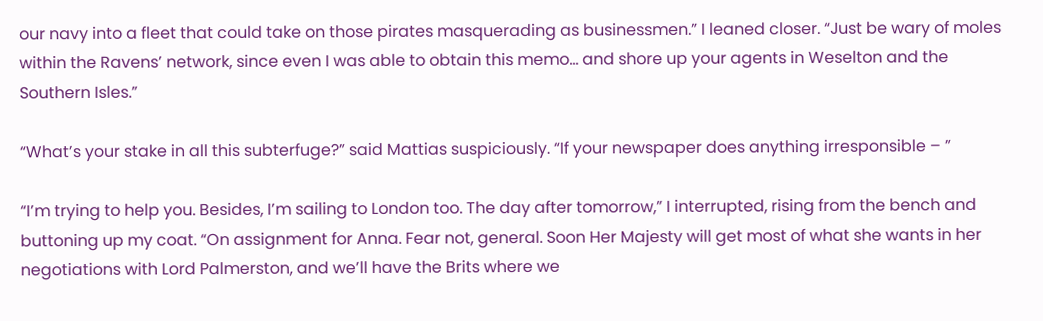our navy into a fleet that could take on those pirates masquerading as businessmen.” I leaned closer. “Just be wary of moles within the Ravens’ network, since even I was able to obtain this memo… and shore up your agents in Weselton and the Southern Isles.”

“What’s your stake in all this subterfuge?” said Mattias suspiciously. “If your newspaper does anything irresponsible – ”

“I’m trying to help you. Besides, I’m sailing to London too. The day after tomorrow,” I interrupted, rising from the bench and buttoning up my coat. “On assignment for Anna. Fear not, general. Soon Her Majesty will get most of what she wants in her negotiations with Lord Palmerston, and we’ll have the Brits where we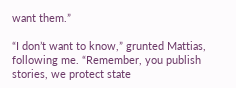want them.”

“I don’t want to know,” grunted Mattias, following me. “Remember, you publish stories, we protect state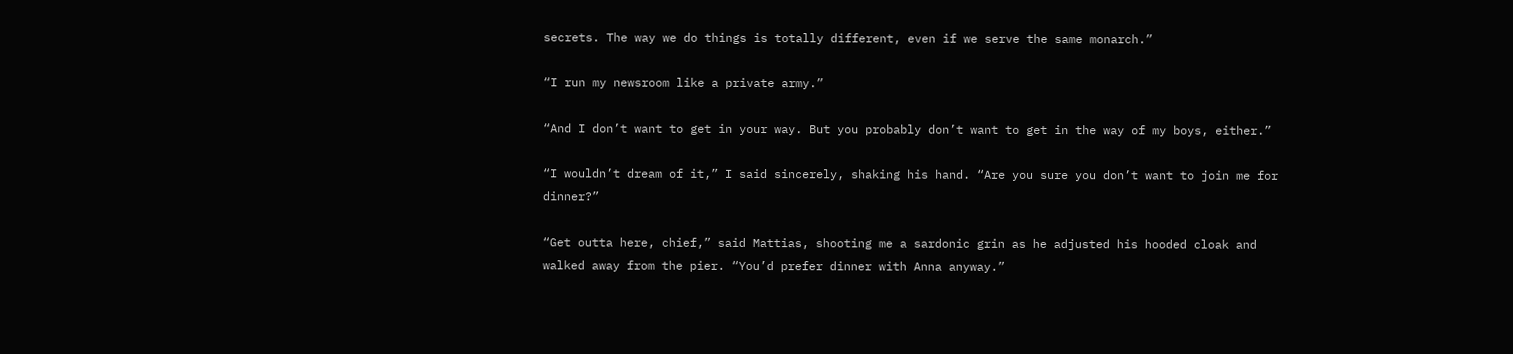secrets. The way we do things is totally different, even if we serve the same monarch.”

“I run my newsroom like a private army.”

“And I don’t want to get in your way. But you probably don’t want to get in the way of my boys, either.”

“I wouldn’t dream of it,” I said sincerely, shaking his hand. “Are you sure you don’t want to join me for dinner?”

“Get outta here, chief,” said Mattias, shooting me a sardonic grin as he adjusted his hooded cloak and walked away from the pier. “You’d prefer dinner with Anna anyway.”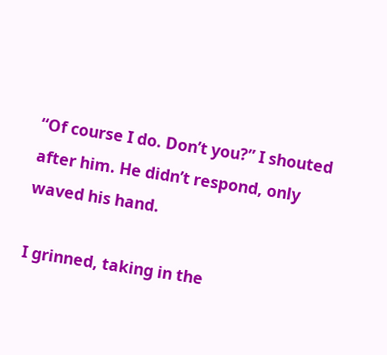“Of course I do. Don’t you?” I shouted after him. He didn’t respond, only waved his hand.

I grinned, taking in the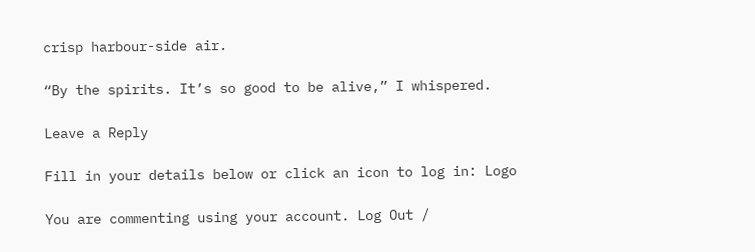crisp harbour-side air.

“By the spirits. It’s so good to be alive,” I whispered.

Leave a Reply

Fill in your details below or click an icon to log in: Logo

You are commenting using your account. Log Out /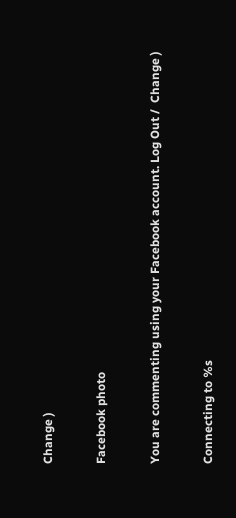Change )

Facebook photo

You are commenting using your Facebook account. Log Out /  Change )

Connecting to %s